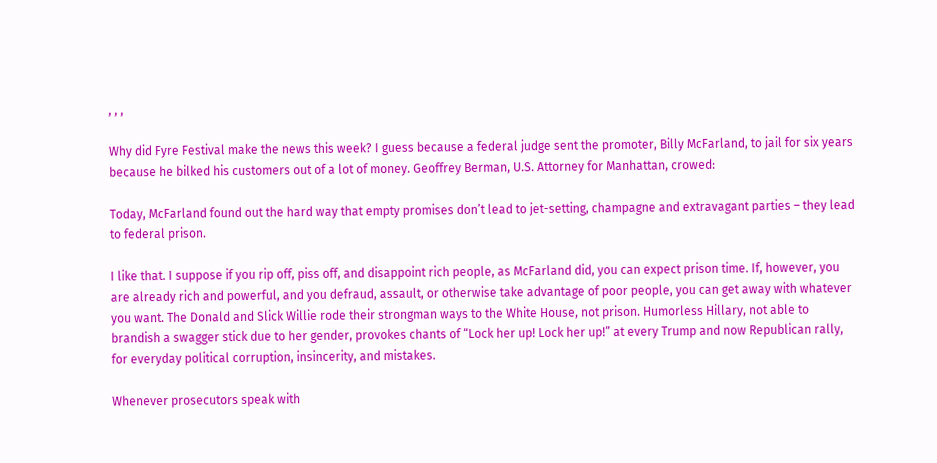, , ,

Why did Fyre Festival make the news this week? I guess because a federal judge sent the promoter, Billy McFarland, to jail for six years because he bilked his customers out of a lot of money. Geoffrey Berman, U.S. Attorney for Manhattan, crowed:

Today, McFarland found out the hard way that empty promises don’t lead to jet-setting, champagne and extravagant parties – they lead to federal prison.

I like that. I suppose if you rip off, piss off, and disappoint rich people, as McFarland did, you can expect prison time. If, however, you are already rich and powerful, and you defraud, assault, or otherwise take advantage of poor people, you can get away with whatever you want. The Donald and Slick Willie rode their strongman ways to the White House, not prison. Humorless Hillary, not able to brandish a swagger stick due to her gender, provokes chants of “Lock her up! Lock her up!” at every Trump and now Republican rally, for everyday political corruption, insincerity, and mistakes.

Whenever prosecutors speak with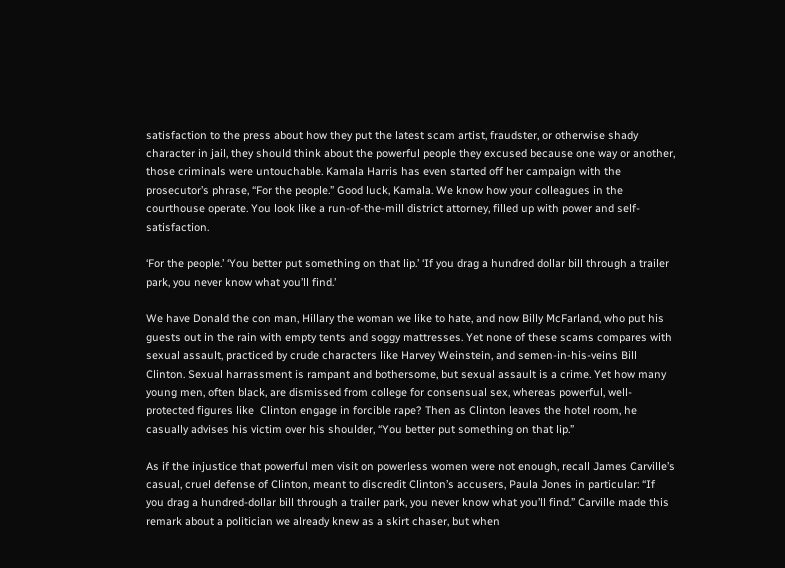satisfaction to the press about how they put the latest scam artist, fraudster, or otherwise shady character in jail, they should think about the powerful people they excused because one way or another, those criminals were untouchable. Kamala Harris has even started off her campaign with the prosecutor’s phrase, “For the people.” Good luck, Kamala. We know how your colleagues in the courthouse operate. You look like a run-of-the-mill district attorney, filled up with power and self-satisfaction.

‘For the people.’ ‘You better put something on that lip.’ ‘If you drag a hundred dollar bill through a trailer park, you never know what you’ll find.’

We have Donald the con man, Hillary the woman we like to hate, and now Billy McFarland, who put his guests out in the rain with empty tents and soggy mattresses. Yet none of these scams compares with sexual assault, practiced by crude characters like Harvey Weinstein, and semen-in-his-veins Bill Clinton. Sexual harrassment is rampant and bothersome, but sexual assault is a crime. Yet how many young men, often black, are dismissed from college for consensual sex, whereas powerful, well-protected figures like  Clinton engage in forcible rape? Then as Clinton leaves the hotel room, he casually advises his victim over his shoulder, “You better put something on that lip.”

As if the injustice that powerful men visit on powerless women were not enough, recall James Carville’s casual, cruel defense of Clinton, meant to discredit Clinton’s accusers, Paula Jones in particular: “If you drag a hundred-dollar bill through a trailer park, you never know what you’ll find.” Carville made this remark about a politician we already knew as a skirt chaser, but when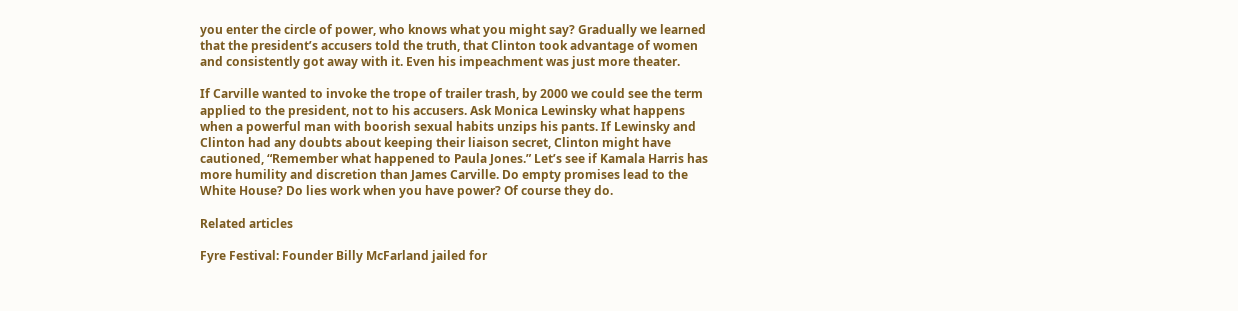you enter the circle of power, who knows what you might say? Gradually we learned that the president’s accusers told the truth, that Clinton took advantage of women and consistently got away with it. Even his impeachment was just more theater.

If Carville wanted to invoke the trope of trailer trash, by 2000 we could see the term applied to the president, not to his accusers. Ask Monica Lewinsky what happens when a powerful man with boorish sexual habits unzips his pants. If Lewinsky and Clinton had any doubts about keeping their liaison secret, Clinton might have cautioned, “Remember what happened to Paula Jones.” Let’s see if Kamala Harris has more humility and discretion than James Carville. Do empty promises lead to the White House? Do lies work when you have power? Of course they do.

Related articles

Fyre Festival: Founder Billy McFarland jailed for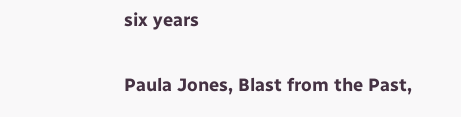six years

Paula Jones, Blast from the Past,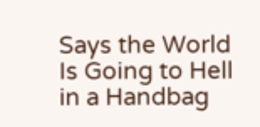Says the World Is Going to Hell in a Handbag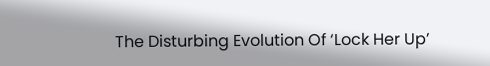The Disturbing Evolution Of ‘Lock Her Up’